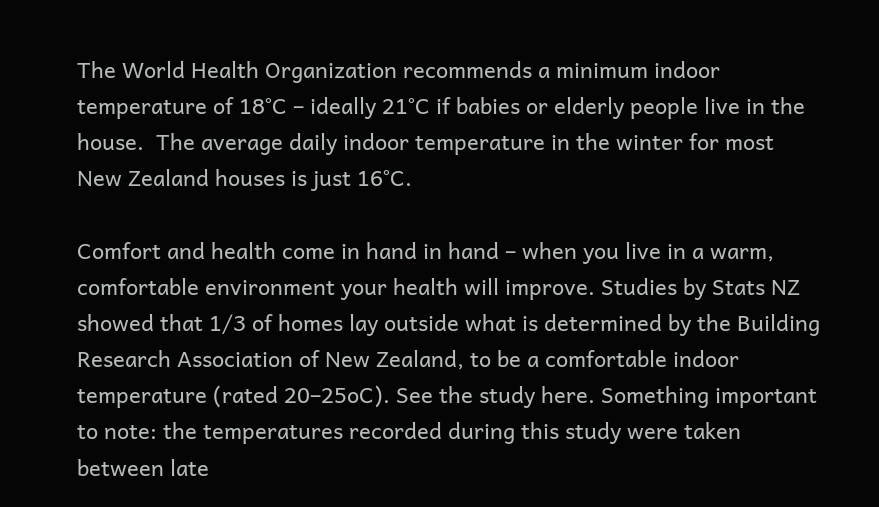The World Health Organization recommends a minimum indoor temperature of 18°C – ideally 21°C if babies or elderly people live in the house.  The average daily indoor temperature in the winter for most New Zealand houses is just 16°C.

Comfort and health come in hand in hand – when you live in a warm, comfortable environment your health will improve. Studies by Stats NZ showed that 1/3 of homes lay outside what is determined by the Building Research Association of New Zealand, to be a comfortable indoor temperature (rated 20–25oC). See the study here. Something important to note: the temperatures recorded during this study were taken between late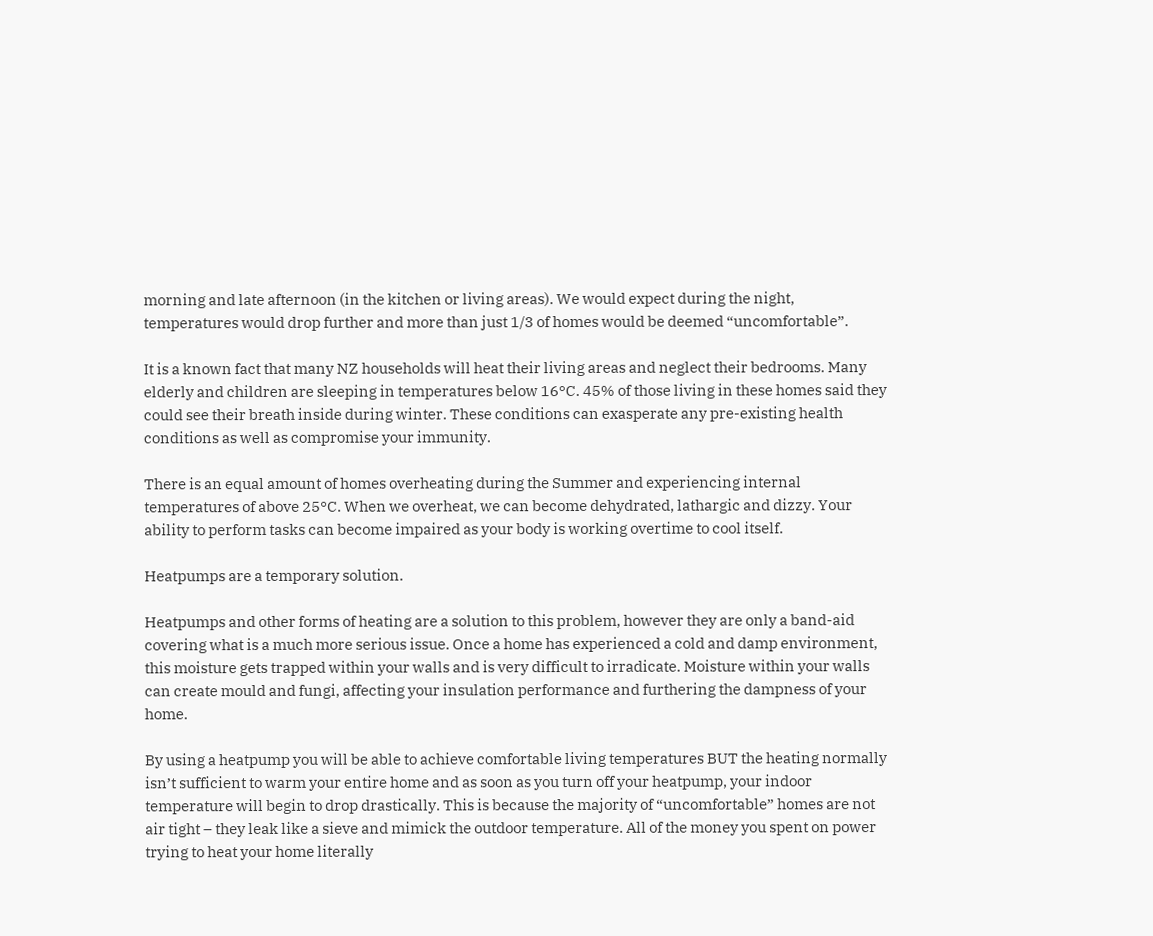morning and late afternoon (in the kitchen or living areas). We would expect during the night, temperatures would drop further and more than just 1/3 of homes would be deemed “uncomfortable”.

It is a known fact that many NZ households will heat their living areas and neglect their bedrooms. Many elderly and children are sleeping in temperatures below 16°C. 45% of those living in these homes said they could see their breath inside during winter. These conditions can exasperate any pre-existing health conditions as well as compromise your immunity.

There is an equal amount of homes overheating during the Summer and experiencing internal temperatures of above 25°C. When we overheat, we can become dehydrated, lathargic and dizzy. Your ability to perform tasks can become impaired as your body is working overtime to cool itself.

Heatpumps are a temporary solution.

Heatpumps and other forms of heating are a solution to this problem, however they are only a band-aid covering what is a much more serious issue. Once a home has experienced a cold and damp environment, this moisture gets trapped within your walls and is very difficult to irradicate. Moisture within your walls can create mould and fungi, affecting your insulation performance and furthering the dampness of your home.

By using a heatpump you will be able to achieve comfortable living temperatures BUT the heating normally isn’t sufficient to warm your entire home and as soon as you turn off your heatpump, your indoor temperature will begin to drop drastically. This is because the majority of “uncomfortable” homes are not air tight – they leak like a sieve and mimick the outdoor temperature. All of the money you spent on power trying to heat your home literally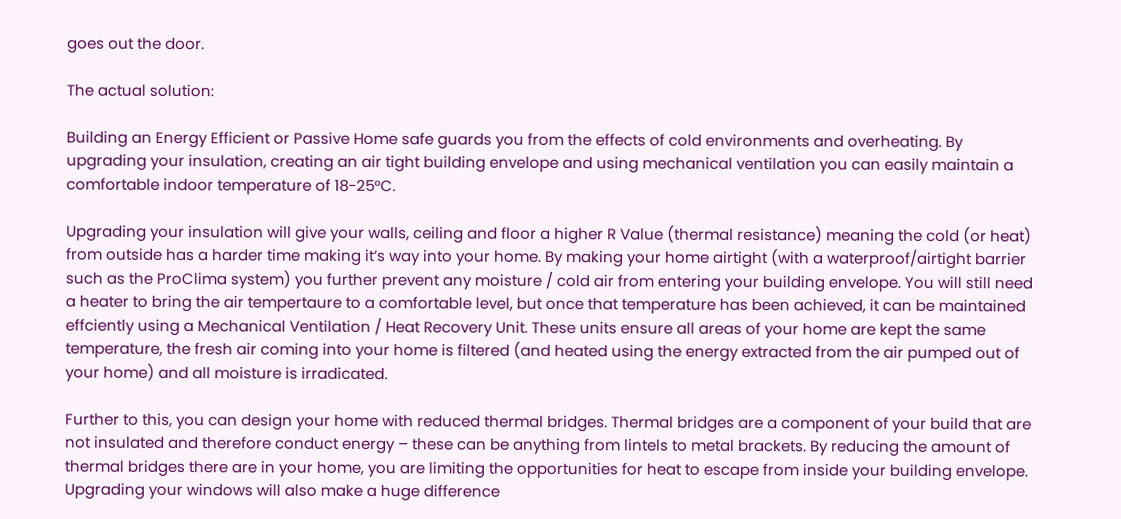goes out the door.

The actual solution:

Building an Energy Efficient or Passive Home safe guards you from the effects of cold environments and overheating. By upgrading your insulation, creating an air tight building envelope and using mechanical ventilation you can easily maintain a comfortable indoor temperature of 18-25°C.

Upgrading your insulation will give your walls, ceiling and floor a higher R Value (thermal resistance) meaning the cold (or heat) from outside has a harder time making it’s way into your home. By making your home airtight (with a waterproof/airtight barrier such as the ProClima system) you further prevent any moisture / cold air from entering your building envelope. You will still need a heater to bring the air tempertaure to a comfortable level, but once that temperature has been achieved, it can be maintained effciently using a Mechanical Ventilation / Heat Recovery Unit. These units ensure all areas of your home are kept the same temperature, the fresh air coming into your home is filtered (and heated using the energy extracted from the air pumped out of your home) and all moisture is irradicated.

Further to this, you can design your home with reduced thermal bridges. Thermal bridges are a component of your build that are not insulated and therefore conduct energy – these can be anything from lintels to metal brackets. By reducing the amount of thermal bridges there are in your home, you are limiting the opportunities for heat to escape from inside your building envelope. Upgrading your windows will also make a huge difference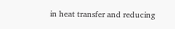in heat transfer and reducing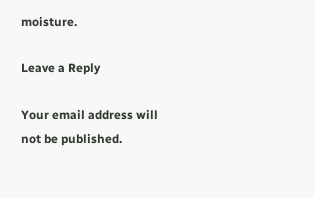moisture.

Leave a Reply

Your email address will not be published.